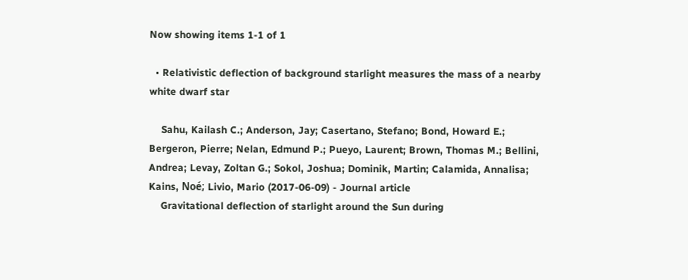Now showing items 1-1 of 1

  • Relativistic deflection of background starlight measures the mass of a nearby white dwarf star

    Sahu, Kailash C.; Anderson, Jay; Casertano, Stefano; Bond, Howard E.; Bergeron, Pierre; Nelan, Edmund P.; Pueyo, Laurent; Brown, Thomas M.; Bellini, Andrea; Levay, Zoltan G.; Sokol, Joshua; Dominik, Martin; Calamida, Annalisa; Kains, Noé; Livio, Mario (2017-06-09) - Journal article
    Gravitational deflection of starlight around the Sun during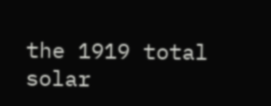the 1919 total solar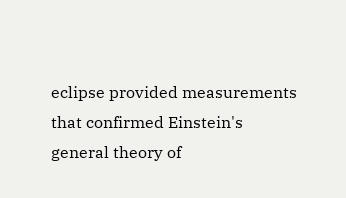eclipse provided measurements that confirmed Einstein's general theory of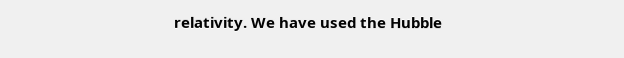relativity. We have used the Hubble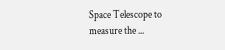Space Telescope to measure the ...